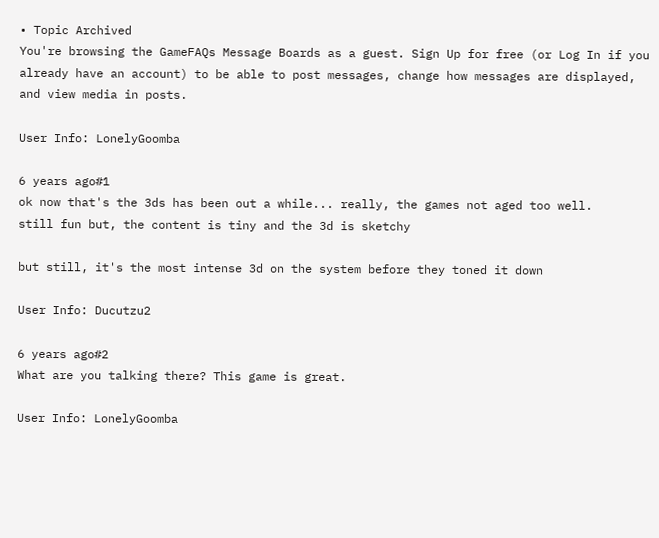• Topic Archived
You're browsing the GameFAQs Message Boards as a guest. Sign Up for free (or Log In if you already have an account) to be able to post messages, change how messages are displayed, and view media in posts.

User Info: LonelyGoomba

6 years ago#1
ok now that's the 3ds has been out a while... really, the games not aged too well.
still fun but, the content is tiny and the 3d is sketchy

but still, it's the most intense 3d on the system before they toned it down

User Info: Ducutzu2

6 years ago#2
What are you talking there? This game is great.

User Info: LonelyGoomba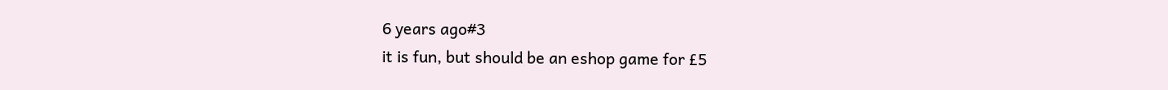6 years ago#3
it is fun, but should be an eshop game for £5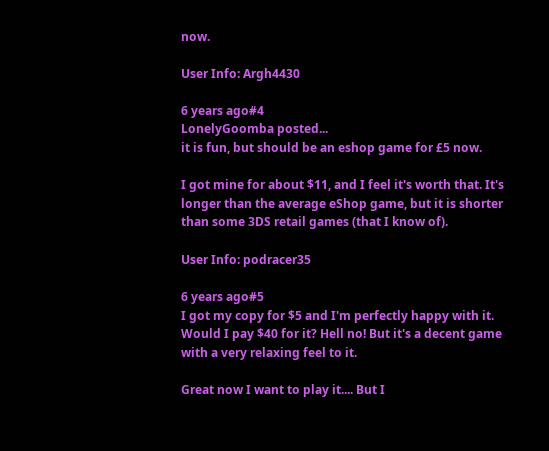now.

User Info: Argh4430

6 years ago#4
LonelyGoomba posted...
it is fun, but should be an eshop game for £5 now.

I got mine for about $11, and I feel it's worth that. It's longer than the average eShop game, but it is shorter than some 3DS retail games (that I know of).

User Info: podracer35

6 years ago#5
I got my copy for $5 and I'm perfectly happy with it. Would I pay $40 for it? Hell no! But it's a decent game with a very relaxing feel to it.

Great now I want to play it.... But I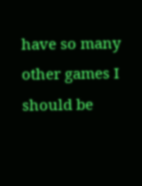have so many other games I should be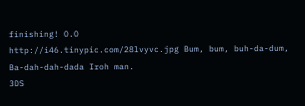finishing! O.O
http://i46.tinypic.com/28lvyvc.jpg Bum, bum, buh-da-dum, Ba-dah-dah-dada Iroh man.
3DS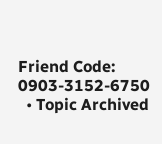Friend Code: 0903-3152-6750
  • Topic Archived